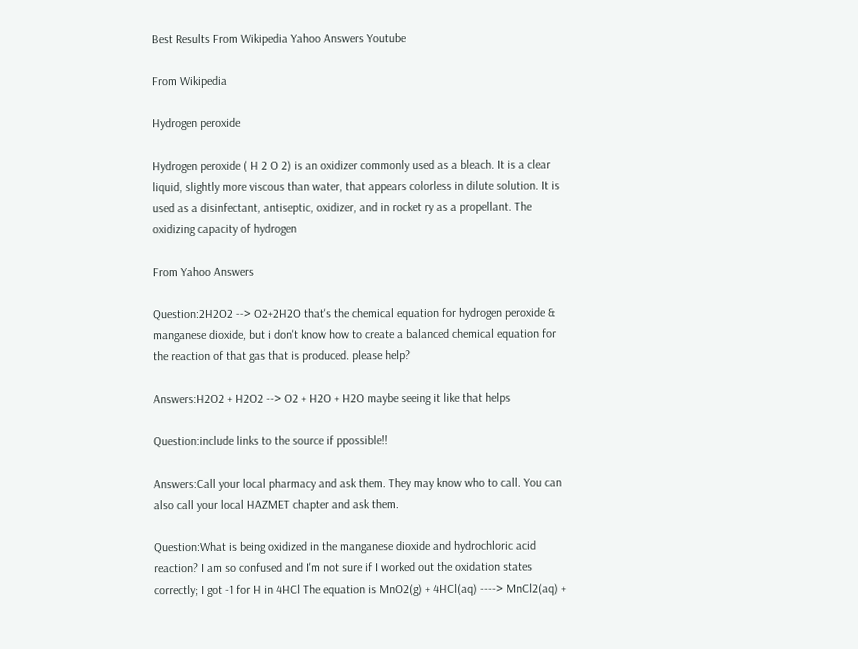Best Results From Wikipedia Yahoo Answers Youtube

From Wikipedia

Hydrogen peroxide

Hydrogen peroxide ( H 2 O 2) is an oxidizer commonly used as a bleach. It is a clear liquid, slightly more viscous than water, that appears colorless in dilute solution. It is used as a disinfectant, antiseptic, oxidizer, and in rocket ry as a propellant. The oxidizing capacity of hydrogen

From Yahoo Answers

Question:2H2O2 --> O2+2H2O that's the chemical equation for hydrogen peroxide & manganese dioxide, but i don't know how to create a balanced chemical equation for the reaction of that gas that is produced. please help?

Answers:H2O2 + H2O2 --> O2 + H2O + H2O maybe seeing it like that helps

Question:include links to the source if ppossible!!

Answers:Call your local pharmacy and ask them. They may know who to call. You can also call your local HAZMET chapter and ask them.

Question:What is being oxidized in the manganese dioxide and hydrochloric acid reaction? I am so confused and I'm not sure if I worked out the oxidation states correctly; I got -1 for H in 4HCl The equation is MnO2(g) + 4HCl(aq) ----> MnCl2(aq) +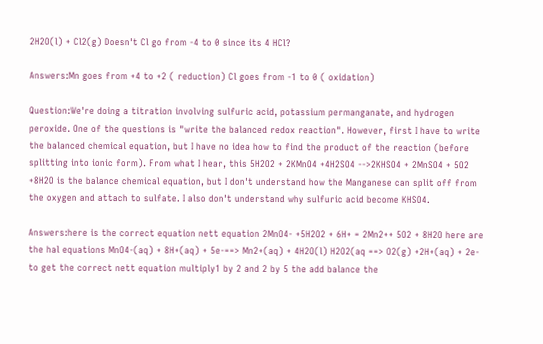2H2O(l) + Cl2(g) Doesn't Cl go from -4 to 0 since its 4 HCl?

Answers:Mn goes from +4 to +2 ( reduction) Cl goes from -1 to 0 ( oxidation)

Question:We're doing a titration involving sulfuric acid, potassium permanganate, and hydrogen peroxide. One of the questions is "write the balanced redox reaction". However, first I have to write the balanced chemical equation, but I have no idea how to find the product of the reaction (before splitting into ionic form). From what I hear, this 5H2O2 + 2KMnO4 +4H2SO4 -->2KHSO4 + 2MnSO4 + 5O2 +8H2O is the balance chemical equation, but I don't understand how the Manganese can split off from the oxygen and attach to sulfate. I also don't understand why sulfuric acid become KHSO4.

Answers:here is the correct equation nett equation 2MnO4- +5H2O2 + 6H+ = 2Mn2++ 5O2 + 8H2O here are the hal equations MnO4-(aq) + 8H+(aq) + 5e-==> Mn2+(aq) + 4H2O(l) H2O2(aq ==> O2(g) +2H+(aq) + 2e- to get the correct nett equation multiply1 by 2 and 2 by 5 the add balance the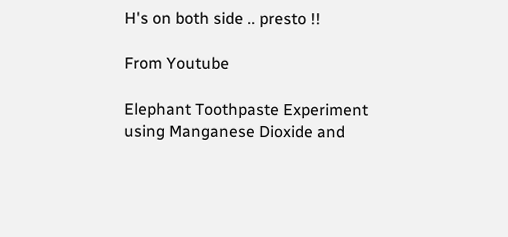H's on both side .. presto !!

From Youtube

Elephant Toothpaste Experiment using Manganese Dioxide and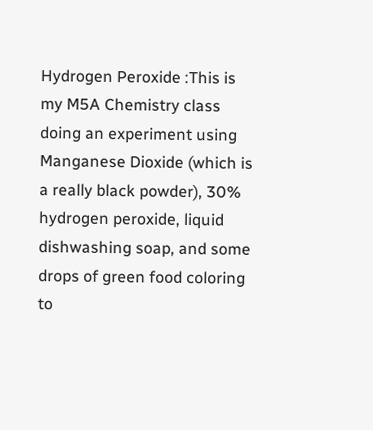Hydrogen Peroxide :This is my M5A Chemistry class doing an experiment using Manganese Dioxide (which is a really black powder), 30% hydrogen peroxide, liquid dishwashing soap, and some drops of green food coloring to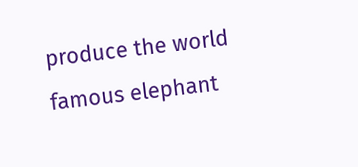produce the world famous elephant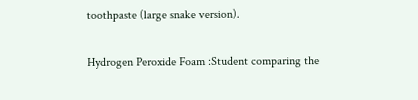toothpaste (large snake version).

Hydrogen Peroxide Foam :Student comparing the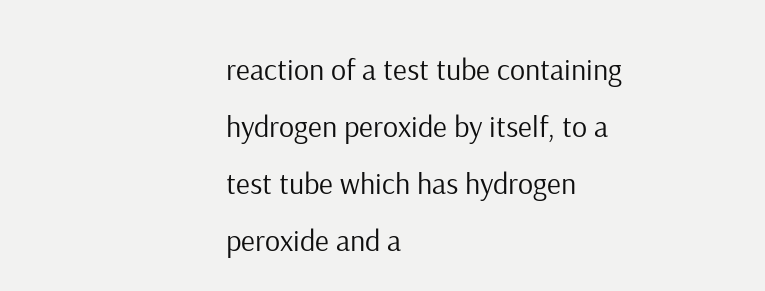reaction of a test tube containing hydrogen peroxide by itself, to a test tube which has hydrogen peroxide and a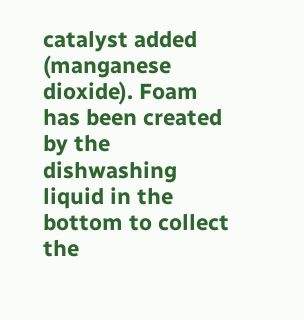catalyst added (manganese dioxide). Foam has been created by the dishwashing liquid in the bottom to collect the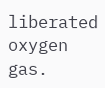liberated oxygen gas.